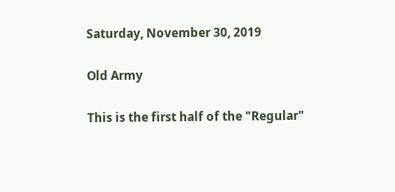Saturday, November 30, 2019

Old Army

This is the first half of the "Regular"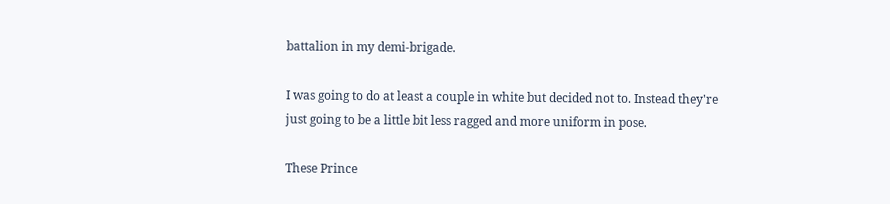battalion in my demi-brigade.

I was going to do at least a couple in white but decided not to. Instead they're just going to be a little bit less ragged and more uniform in pose.

These Prince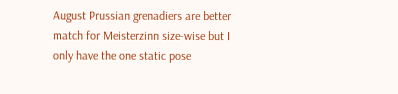August Prussian grenadiers are better match for Meisterzinn size-wise but I only have the one static pose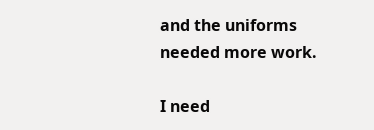and the uniforms needed more work.

I need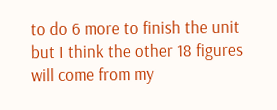to do 6 more to finish the unit but I think the other 18 figures will come from my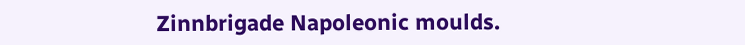Zinnbrigade Napoleonic moulds.